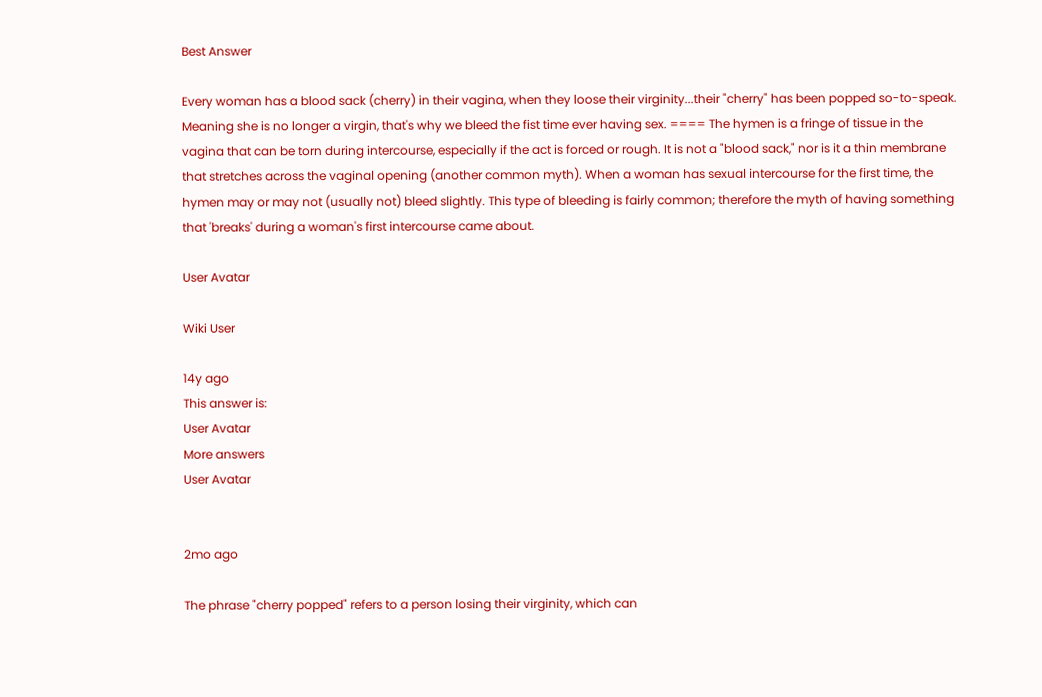Best Answer

Every woman has a blood sack (cherry) in their vagina, when they loose their virginity...their "cherry" has been popped so-to-speak. Meaning she is no longer a virgin, that's why we bleed the fist time ever having sex. ==== The hymen is a fringe of tissue in the vagina that can be torn during intercourse, especially if the act is forced or rough. It is not a "blood sack," nor is it a thin membrane that stretches across the vaginal opening (another common myth). When a woman has sexual intercourse for the first time, the hymen may or may not (usually not) bleed slightly. This type of bleeding is fairly common; therefore the myth of having something that 'breaks' during a woman's first intercourse came about.

User Avatar

Wiki User

14y ago
This answer is:
User Avatar
More answers
User Avatar


2mo ago

The phrase "cherry popped" refers to a person losing their virginity, which can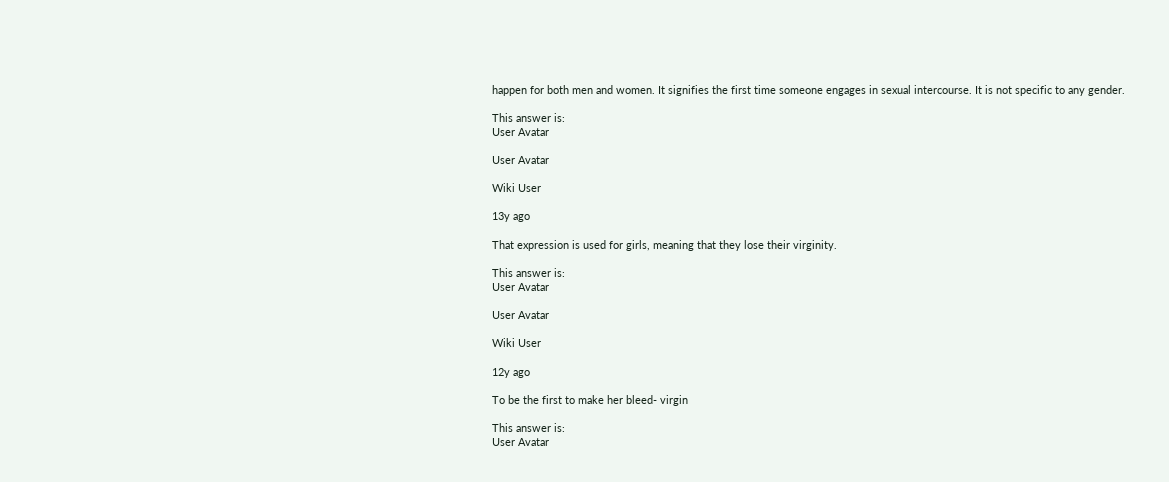happen for both men and women. It signifies the first time someone engages in sexual intercourse. It is not specific to any gender.

This answer is:
User Avatar

User Avatar

Wiki User

13y ago

That expression is used for girls, meaning that they lose their virginity.

This answer is:
User Avatar

User Avatar

Wiki User

12y ago

To be the first to make her bleed- virgin

This answer is:
User Avatar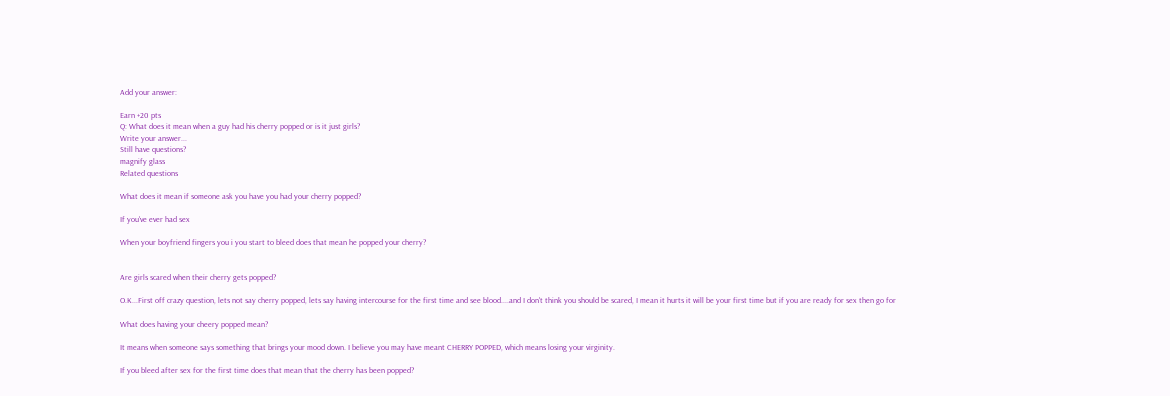Add your answer:

Earn +20 pts
Q: What does it mean when a guy had his cherry popped or is it just girls?
Write your answer...
Still have questions?
magnify glass
Related questions

What does it mean if someone ask you have you had your cherry popped?

If you've ever had sex

When your boyfriend fingers you i you start to bleed does that mean he popped your cherry?


Are girls scared when their cherry gets popped?

O.K...First off crazy question, lets not say cherry popped, lets say having intercourse for the first time and see blood....and I don't think you should be scared, I mean it hurts it will be your first time but if you are ready for sex then go for

What does having your cheery popped mean?

It means when someone says something that brings your mood down. I believe you may have meant CHERRY POPPED, which means losing your virginity.

If you bleed after sex for the first time does that mean that the cherry has been popped?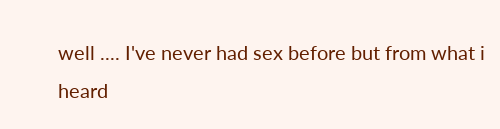well .... I've never had sex before but from what i heard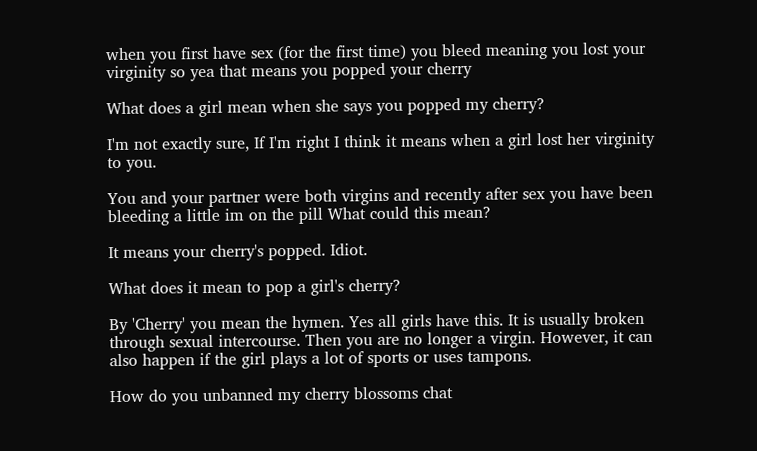when you first have sex (for the first time) you bleed meaning you lost your virginity so yea that means you popped your cherry

What does a girl mean when she says you popped my cherry?

I'm not exactly sure, If I'm right I think it means when a girl lost her virginity to you.

You and your partner were both virgins and recently after sex you have been bleeding a little im on the pill What could this mean?

It means your cherry's popped. Idiot.

What does it mean to pop a girl's cherry?

By 'Cherry' you mean the hymen. Yes all girls have this. It is usually broken through sexual intercourse. Then you are no longer a virgin. However, it can also happen if the girl plays a lot of sports or uses tampons.

How do you unbanned my cherry blossoms chat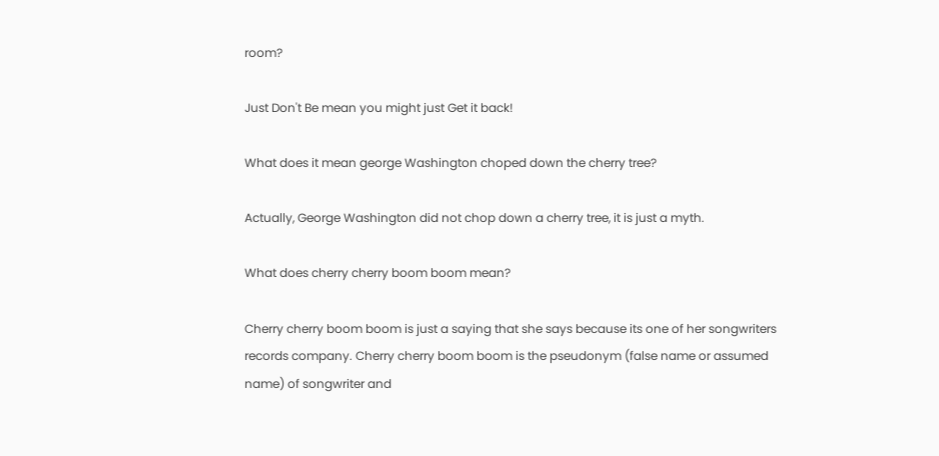room?

Just Don't Be mean you might just Get it back!

What does it mean george Washington choped down the cherry tree?

Actually, George Washington did not chop down a cherry tree, it is just a myth.

What does cherry cherry boom boom mean?

Cherry cherry boom boom is just a saying that she says because its one of her songwriters records company. Cherry cherry boom boom is the pseudonym (false name or assumed name) of songwriter and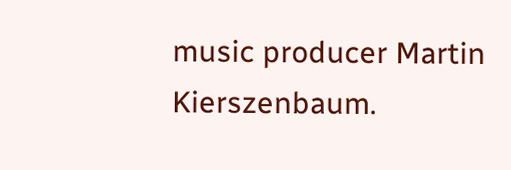music producer Martin Kierszenbaum.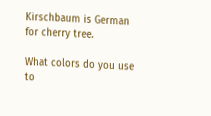Kirschbaum is German for cherry tree.

What colors do you use to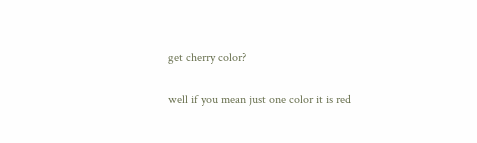get cherry color?

well if you mean just one color it is red